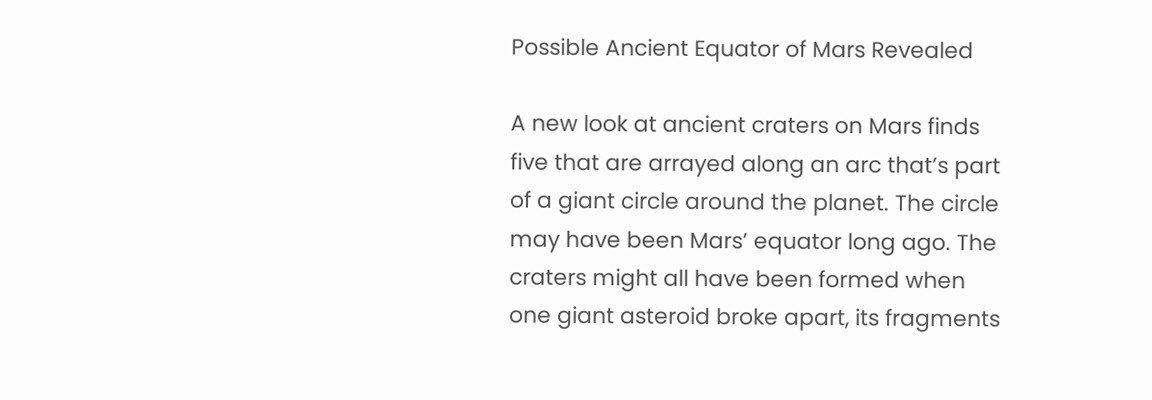Possible Ancient Equator of Mars Revealed

A new look at ancient craters on Mars finds five that are arrayed along an arc that’s part of a giant circle around the planet. The circle may have been Mars’ equator long ago. The craters might all have been formed when one giant asteroid broke apart, its fragments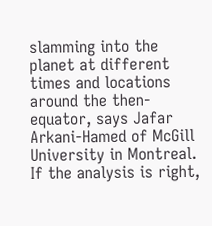slamming into the planet at different times and locations around the then-equator, says Jafar Arkani-Hamed of McGill University in Montreal. If the analysis is right,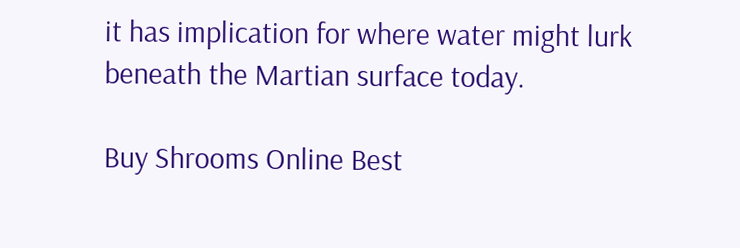it has implication for where water might lurk beneath the Martian surface today.

Buy Shrooms Online Best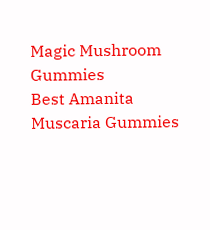Magic Mushroom Gummies
Best Amanita Muscaria Gummies